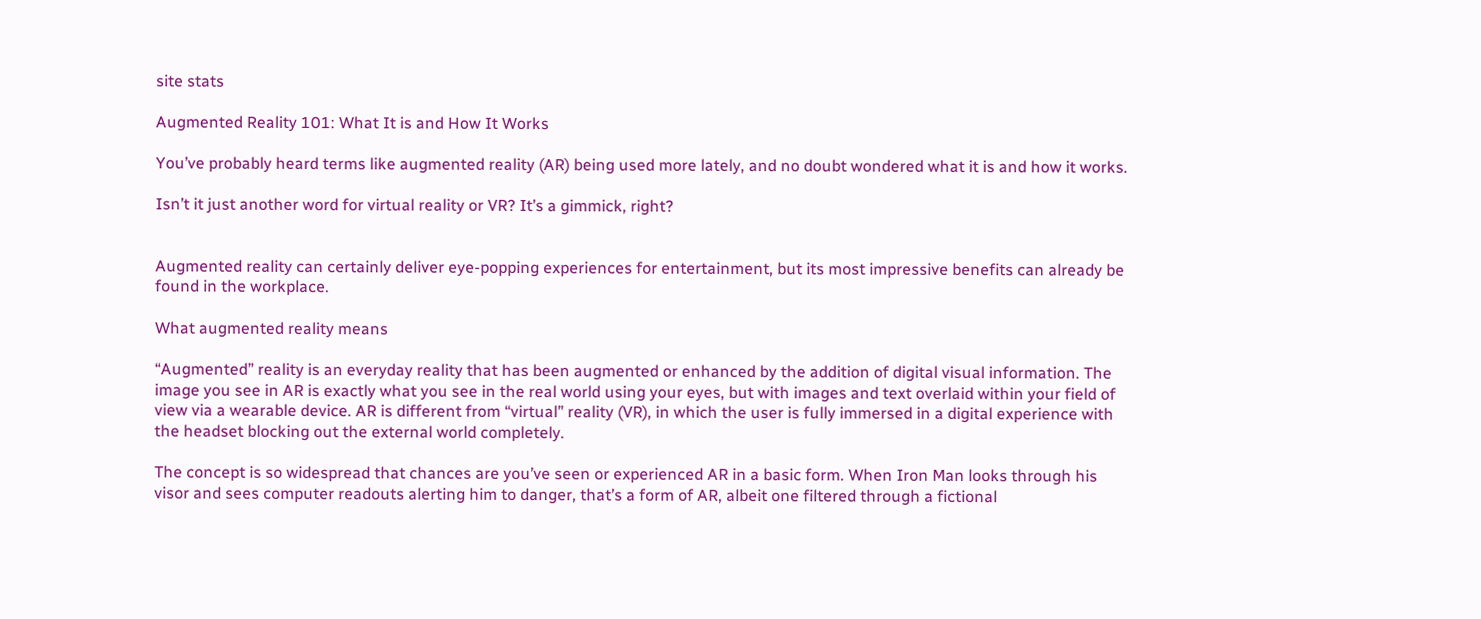site stats

Augmented Reality 101: What It is and How It Works

You’ve probably heard terms like augmented reality (AR) being used more lately, and no doubt wondered what it is and how it works.

Isn’t it just another word for virtual reality or VR? It’s a gimmick, right?


Augmented reality can certainly deliver eye-popping experiences for entertainment, but its most impressive benefits can already be found in the workplace.

What augmented reality means

“Augmented” reality is an everyday reality that has been augmented or enhanced by the addition of digital visual information. The image you see in AR is exactly what you see in the real world using your eyes, but with images and text overlaid within your field of view via a wearable device. AR is different from “virtual” reality (VR), in which the user is fully immersed in a digital experience with the headset blocking out the external world completely.

The concept is so widespread that chances are you’ve seen or experienced AR in a basic form. When Iron Man looks through his visor and sees computer readouts alerting him to danger, that’s a form of AR, albeit one filtered through a fictional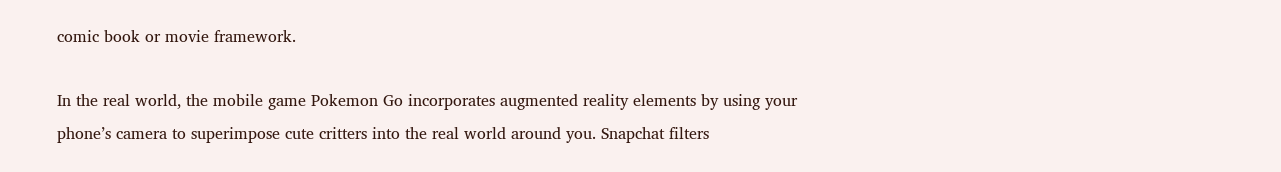comic book or movie framework.

In the real world, the mobile game Pokemon Go incorporates augmented reality elements by using your phone’s camera to superimpose cute critters into the real world around you. Snapchat filters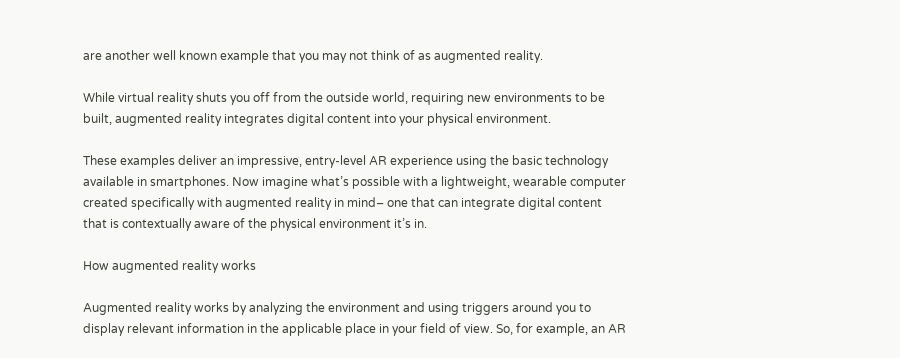are another well known example that you may not think of as augmented reality.

While virtual reality shuts you off from the outside world, requiring new environments to be built, augmented reality integrates digital content into your physical environment.

These examples deliver an impressive, entry-level AR experience using the basic technology available in smartphones. Now imagine what’s possible with a lightweight, wearable computer created specifically with augmented reality in mind– one that can integrate digital content that is contextually aware of the physical environment it’s in.

How augmented reality works

Augmented reality works by analyzing the environment and using triggers around you to display relevant information in the applicable place in your field of view. So, for example, an AR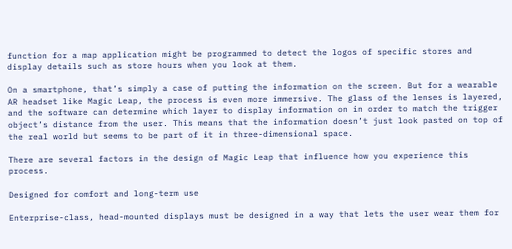function for a map application might be programmed to detect the logos of specific stores and display details such as store hours when you look at them.

On a smartphone, that’s simply a case of putting the information on the screen. But for a wearable AR headset like Magic Leap, the process is even more immersive. The glass of the lenses is layered, and the software can determine which layer to display information on in order to match the trigger object’s distance from the user. This means that the information doesn’t just look pasted on top of the real world but seems to be part of it in three-dimensional space.

There are several factors in the design of Magic Leap that influence how you experience this process.

Designed for comfort and long-term use

Enterprise-class, head-mounted displays must be designed in a way that lets the user wear them for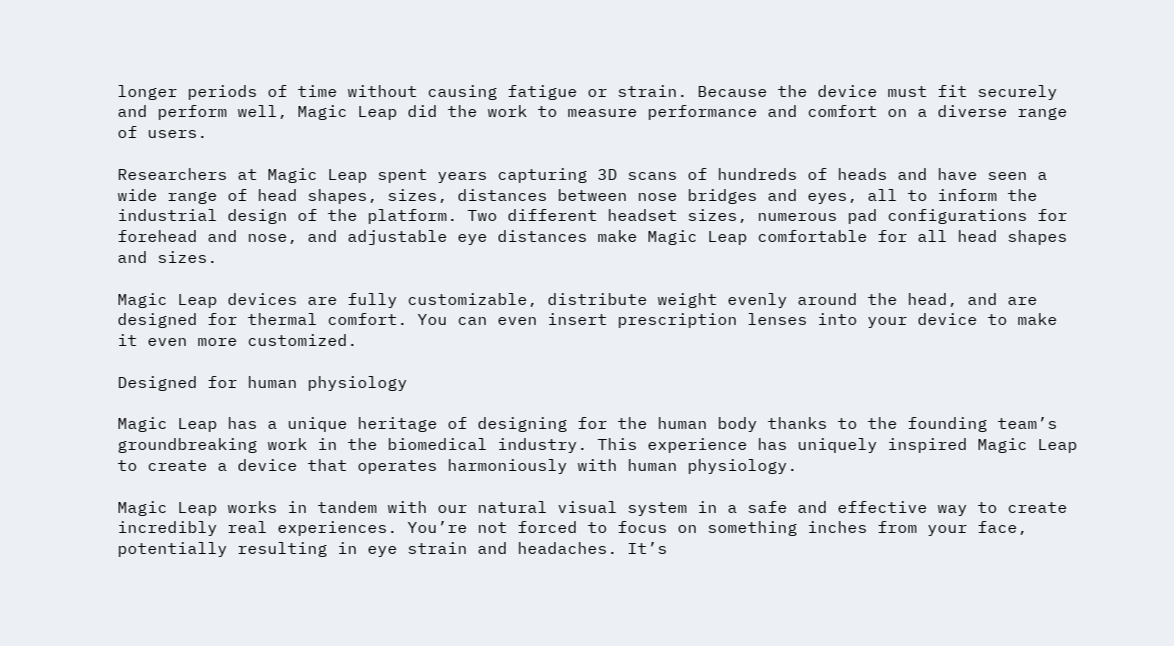longer periods of time without causing fatigue or strain. Because the device must fit securely and perform well, Magic Leap did the work to measure performance and comfort on a diverse range of users.

Researchers at Magic Leap spent years capturing 3D scans of hundreds of heads and have seen a wide range of head shapes, sizes, distances between nose bridges and eyes, all to inform the industrial design of the platform. Two different headset sizes, numerous pad configurations for forehead and nose, and adjustable eye distances make Magic Leap comfortable for all head shapes and sizes.

Magic Leap devices are fully customizable, distribute weight evenly around the head, and are designed for thermal comfort. You can even insert prescription lenses into your device to make it even more customized.

Designed for human physiology

Magic Leap has a unique heritage of designing for the human body thanks to the founding team’s groundbreaking work in the biomedical industry. This experience has uniquely inspired Magic Leap to create a device that operates harmoniously with human physiology.

Magic Leap works in tandem with our natural visual system in a safe and effective way to create incredibly real experiences. You’re not forced to focus on something inches from your face, potentially resulting in eye strain and headaches. It’s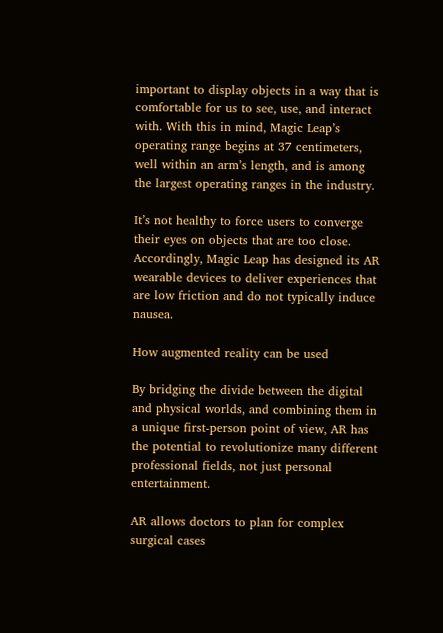important to display objects in a way that is comfortable for us to see, use, and interact with. With this in mind, Magic Leap’s operating range begins at 37 centimeters, well within an arm’s length, and is among the largest operating ranges in the industry.

It’s not healthy to force users to converge their eyes on objects that are too close. Accordingly, Magic Leap has designed its AR wearable devices to deliver experiences that are low friction and do not typically induce nausea.

How augmented reality can be used

By bridging the divide between the digital and physical worlds, and combining them in a unique first-person point of view, AR has the potential to revolutionize many different professional fields, not just personal entertainment.

AR allows doctors to plan for complex surgical cases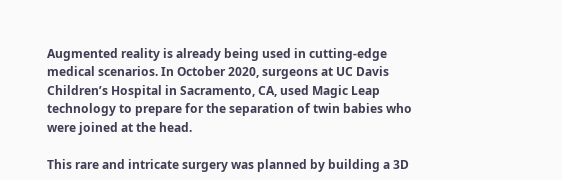Augmented reality is already being used in cutting-edge medical scenarios. In October 2020, surgeons at UC Davis Children’s Hospital in Sacramento, CA, used Magic Leap technology to prepare for the separation of twin babies who were joined at the head.

This rare and intricate surgery was planned by building a 3D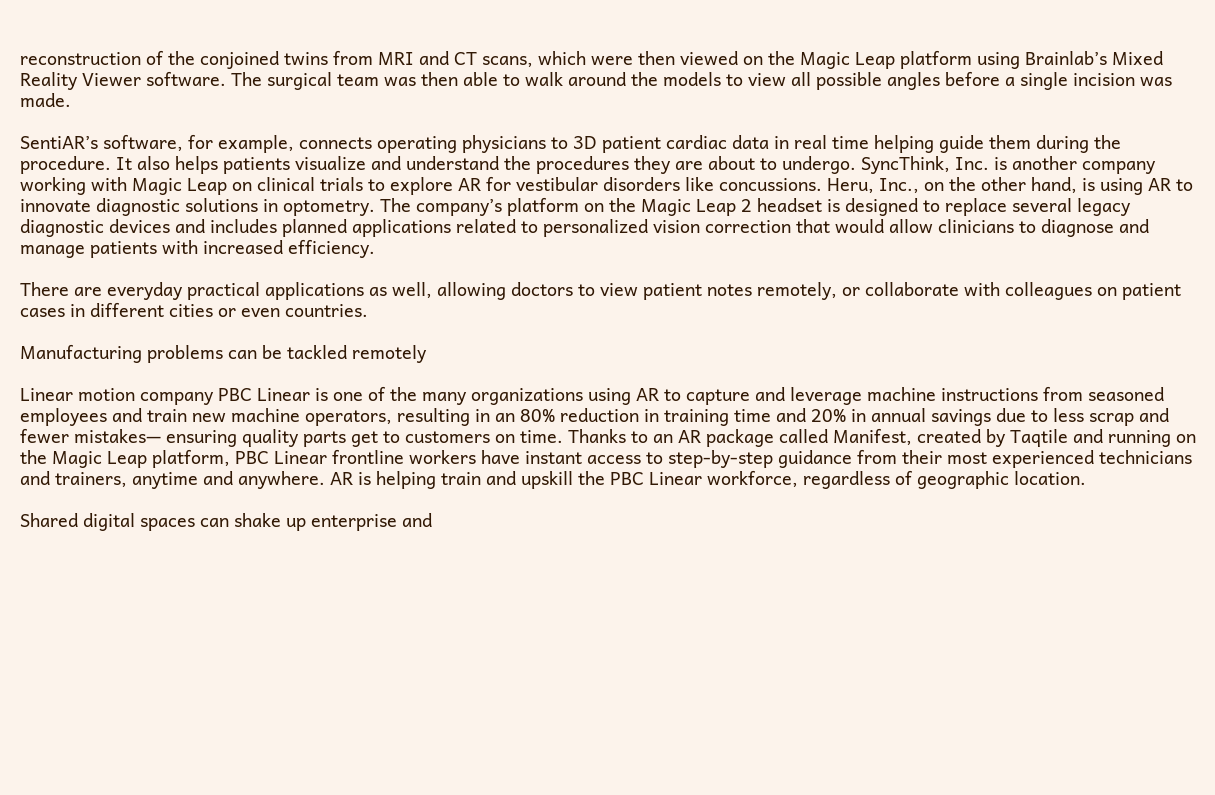reconstruction of the conjoined twins from MRI and CT scans, which were then viewed on the Magic Leap platform using Brainlab’s Mixed Reality Viewer software. The surgical team was then able to walk around the models to view all possible angles before a single incision was made.

SentiAR’s software, for example, connects operating physicians to 3D patient cardiac data in real time helping guide them during the procedure. It also helps patients visualize and understand the procedures they are about to undergo. SyncThink, Inc. is another company working with Magic Leap on clinical trials to explore AR for vestibular disorders like concussions. Heru, Inc., on the other hand, is using AR to innovate diagnostic solutions in optometry. The company’s platform on the Magic Leap 2 headset is designed to replace several legacy diagnostic devices and includes planned applications related to personalized vision correction that would allow clinicians to diagnose and manage patients with increased efficiency.

There are everyday practical applications as well, allowing doctors to view patient notes remotely, or collaborate with colleagues on patient cases in different cities or even countries.

Manufacturing problems can be tackled remotely

Linear motion company PBC Linear is one of the many organizations using AR to capture and leverage machine instructions from seasoned employees and train new machine operators, resulting in an 80% reduction in training time and 20% in annual savings due to less scrap and fewer mistakes— ensuring quality parts get to customers on time. Thanks to an AR package called Manifest, created by Taqtile and running on the Magic Leap platform, PBC Linear frontline workers have instant access to step-by-step guidance from their most experienced technicians and trainers, anytime and anywhere. AR is helping train and upskill the PBC Linear workforce, regardless of geographic location.

Shared digital spaces can shake up enterprise and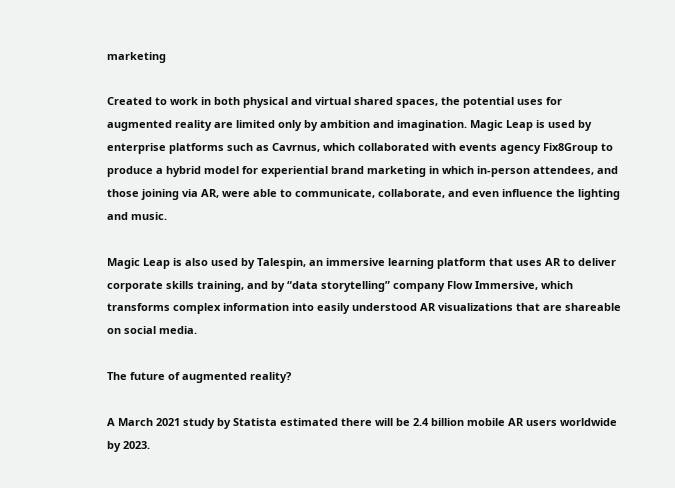marketing

Created to work in both physical and virtual shared spaces, the potential uses for augmented reality are limited only by ambition and imagination. Magic Leap is used by enterprise platforms such as Cavrnus, which collaborated with events agency Fix8Group to produce a hybrid model for experiential brand marketing in which in-person attendees, and those joining via AR, were able to communicate, collaborate, and even influence the lighting and music.

Magic Leap is also used by Talespin, an immersive learning platform that uses AR to deliver corporate skills training, and by “data storytelling” company Flow Immersive, which transforms complex information into easily understood AR visualizations that are shareable on social media.

The future of augmented reality?

A March 2021 study by Statista estimated there will be 2.4 billion mobile AR users worldwide by 2023.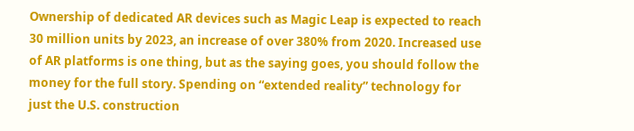Ownership of dedicated AR devices such as Magic Leap is expected to reach 30 million units by 2023, an increase of over 380% from 2020. Increased use of AR platforms is one thing, but as the saying goes, you should follow the money for the full story. Spending on “extended reality” technology for just the U.S. construction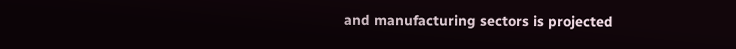and manufacturing sectors is projected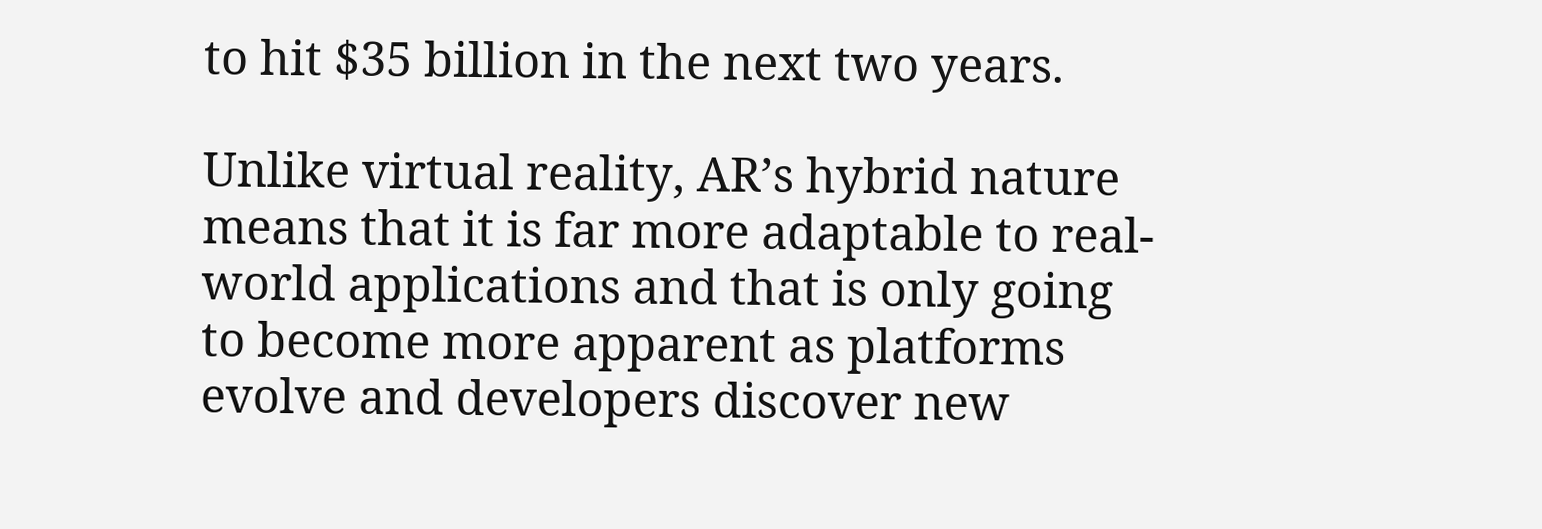to hit $35 billion in the next two years.

Unlike virtual reality, AR’s hybrid nature means that it is far more adaptable to real-world applications and that is only going to become more apparent as platforms evolve and developers discover new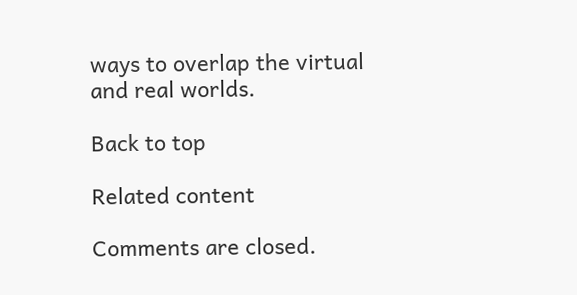ways to overlap the virtual and real worlds.

Back to top

Related content

Comments are closed.